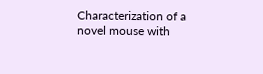Characterization of a novel mouse with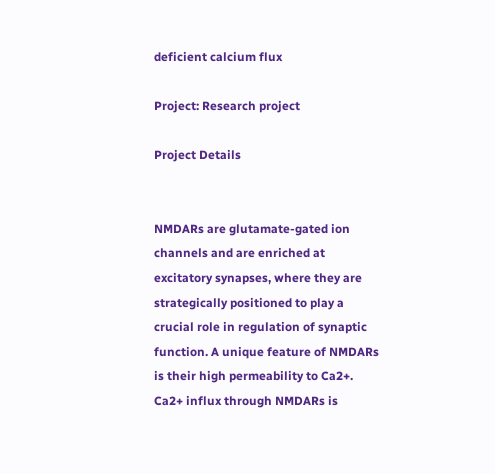deficient calcium flux

Project: Research project

Project Details


NMDARs are glutamate-gated ion channels and are enriched at excitatory synapses, where they are strategically positioned to play a crucial role in regulation of synaptic function. A unique feature of NMDARs is their high permeability to Ca2+. Ca2+ influx through NMDARs is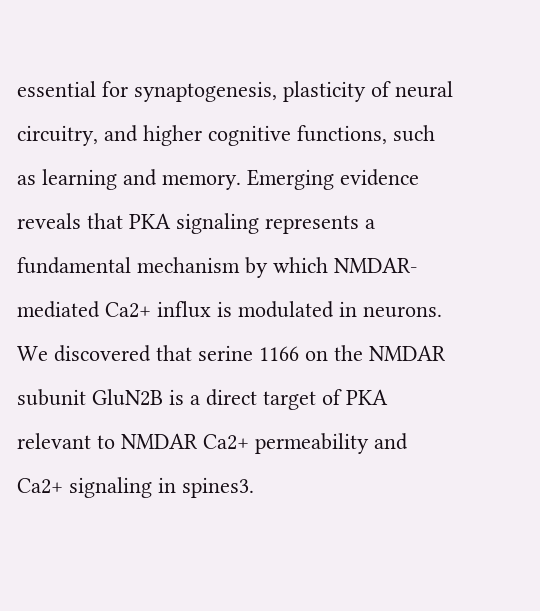essential for synaptogenesis, plasticity of neural circuitry, and higher cognitive functions, such as learning and memory. Emerging evidence reveals that PKA signaling represents a fundamental mechanism by which NMDAR-mediated Ca2+ influx is modulated in neurons. We discovered that serine 1166 on the NMDAR subunit GluN2B is a direct target of PKA relevant to NMDAR Ca2+ permeability and Ca2+ signaling in spines3.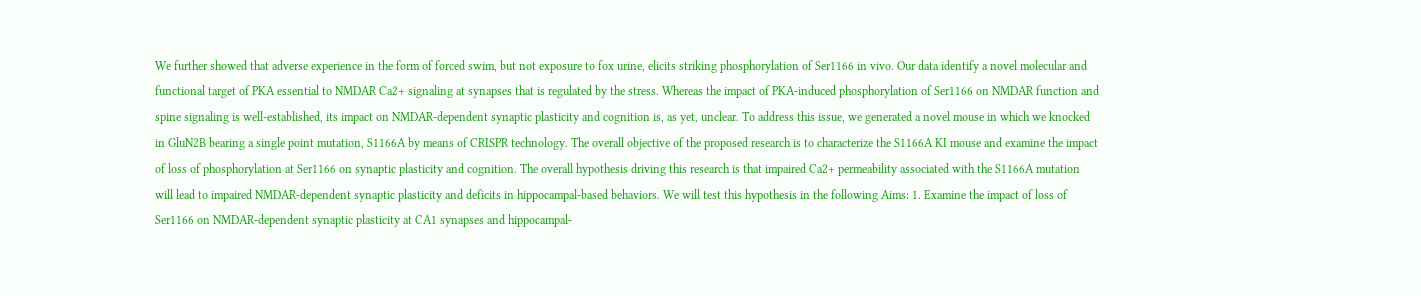We further showed that adverse experience in the form of forced swim, but not exposure to fox urine, elicits striking phosphorylation of Ser1166 in vivo. Our data identify a novel molecular and functional target of PKA essential to NMDAR Ca2+ signaling at synapses that is regulated by the stress. Whereas the impact of PKA-induced phosphorylation of Ser1166 on NMDAR function and spine signaling is well-established, its impact on NMDAR-dependent synaptic plasticity and cognition is, as yet, unclear. To address this issue, we generated a novel mouse in which we knocked in GluN2B bearing a single point mutation, S1166A by means of CRISPR technology. The overall objective of the proposed research is to characterize the S1166A KI mouse and examine the impact of loss of phosphorylation at Ser1166 on synaptic plasticity and cognition. The overall hypothesis driving this research is that impaired Ca2+ permeability associated with the S1166A mutation will lead to impaired NMDAR-dependent synaptic plasticity and deficits in hippocampal-based behaviors. We will test this hypothesis in the following Aims: 1. Examine the impact of loss of Ser1166 on NMDAR-dependent synaptic plasticity at CA1 synapses and hippocampal-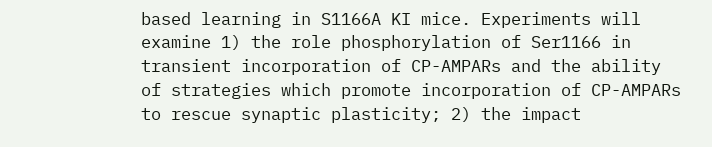based learning in S1166A KI mice. Experiments will examine 1) the role phosphorylation of Ser1166 in transient incorporation of CP-AMPARs and the ability of strategies which promote incorporation of CP-AMPARs to rescue synaptic plasticity; 2) the impact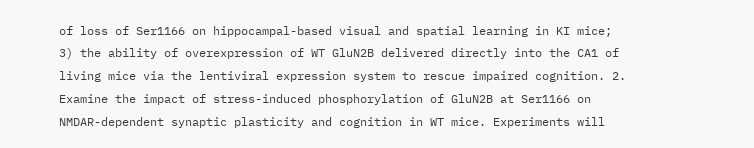of loss of Ser1166 on hippocampal-based visual and spatial learning in KI mice; 3) the ability of overexpression of WT GluN2B delivered directly into the CA1 of living mice via the lentiviral expression system to rescue impaired cognition. 2. Examine the impact of stress-induced phosphorylation of GluN2B at Ser1166 on NMDAR-dependent synaptic plasticity and cognition in WT mice. Experiments will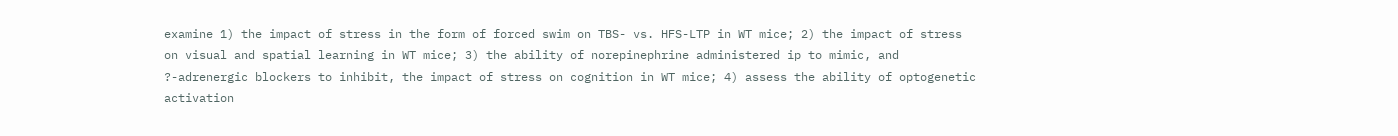examine 1) the impact of stress in the form of forced swim on TBS- vs. HFS-LTP in WT mice; 2) the impact of stress on visual and spatial learning in WT mice; 3) the ability of norepinephrine administered ip to mimic, and ?-adrenergic blockers to inhibit, the impact of stress on cognition in WT mice; 4) assess the ability of optogenetic activation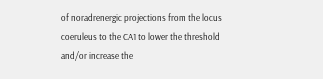of noradrenergic projections from the locus coeruleus to the CA1 to lower the threshold and/or increase the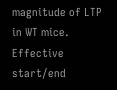magnitude of LTP in WT mice.
Effective start/end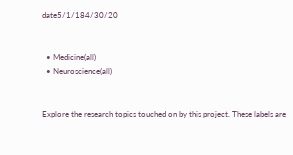date5/1/184/30/20


  • Medicine(all)
  • Neuroscience(all)


Explore the research topics touched on by this project. These labels are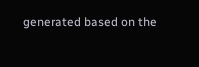generated based on the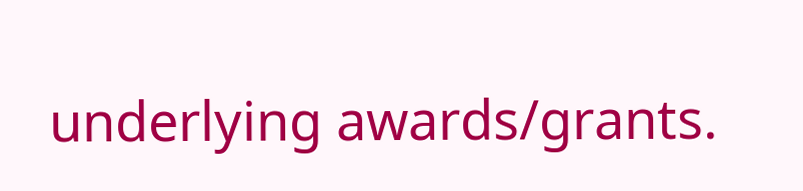underlying awards/grants.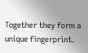Together they form a unique fingerprint.